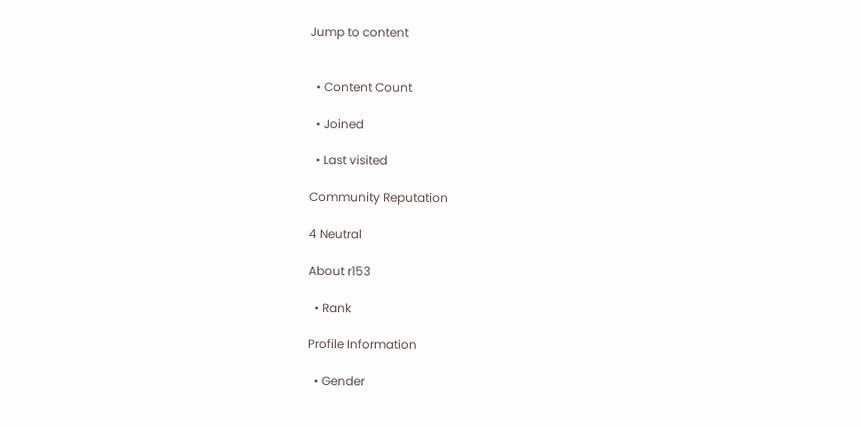Jump to content


  • Content Count

  • Joined

  • Last visited

Community Reputation

4 Neutral

About r153

  • Rank

Profile Information

  • Gender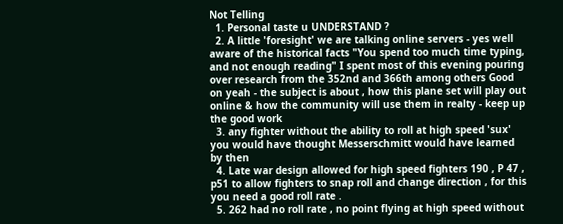Not Telling
  1. Personal taste u UNDERSTAND ?
  2. A little 'foresight' we are talking online servers - yes well aware of the historical facts "You spend too much time typing, and not enough reading" I spent most of this evening pouring over research from the 352nd and 366th among others Good on yeah - the subject is about , how this plane set will play out online & how the community will use them in realty - keep up the good work
  3. any fighter without the ability to roll at high speed 'sux' you would have thought Messerschmitt would have learned by then
  4. Late war design allowed for high speed fighters 190 , P 47 , p51 to allow fighters to snap roll and change direction , for this you need a good roll rate .
  5. 262 had no roll rate , no point flying at high speed without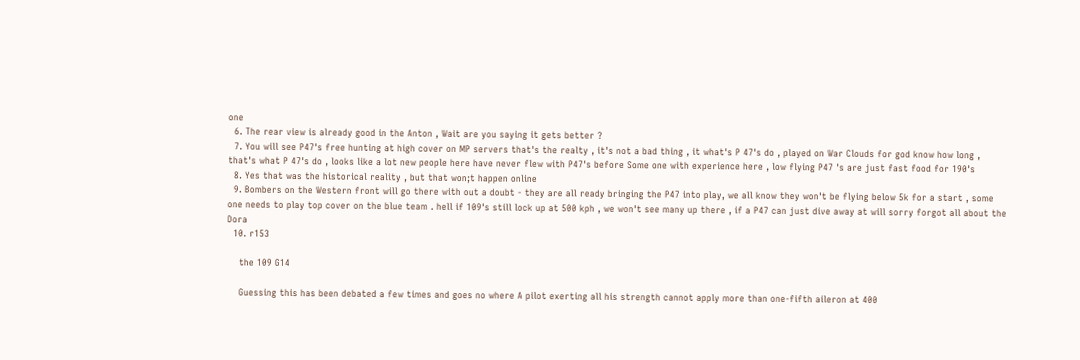one
  6. The rear view is already good in the Anton , Wait are you saying it gets better ?
  7. You will see P47's free hunting at high cover on MP servers that's the realty , it's not a bad thing , it what's P 47's do , played on War Clouds for god know how long , that's what P 47's do , looks like a lot new people here have never flew with P47's before Some one with experience here , low flying P47 's are just fast food for 190's
  8. Yes that was the historical reality , but that won;t happen online
  9. Bombers on the Western front will go there with out a doubt - they are all ready bringing the P47 into play, we all know they won't be flying below 5k for a start , some one needs to play top cover on the blue team . hell if 109's still lock up at 500 kph , we won't see many up there , if a P47 can just dive away at will sorry forgot all about the Dora
  10. r153

    the 109 G14

    Guessing this has been debated a few times and goes no where A pilot exerting all his strength cannot apply more than one-fifth aileron at 400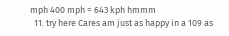mph 400 mph = 643 kph hmmm
  11. try here Cares am just as happy in a 109 as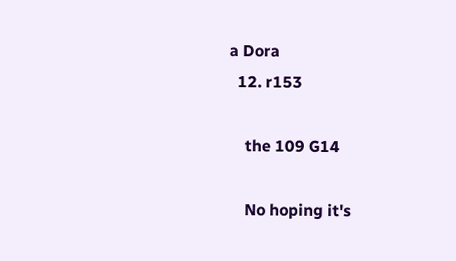a Dora
  12. r153

    the 109 G14

    No hoping it's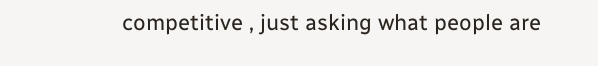competitive , just asking what people are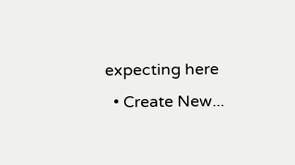expecting here
  • Create New...